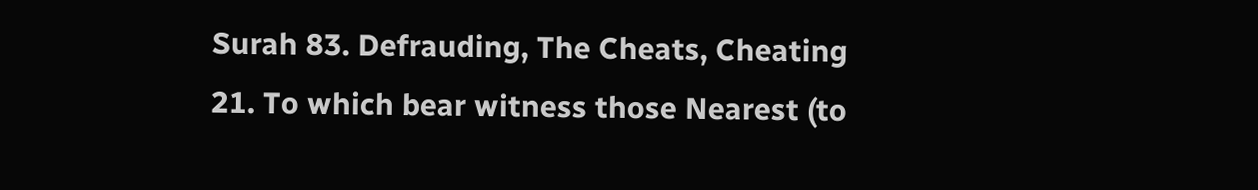Surah 83. Defrauding, The Cheats, Cheating
21. To which bear witness those Nearest (to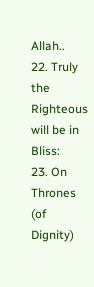Allah..
22. Truly the Righteous will be in Bliss:
23. On Thrones (of Dignity)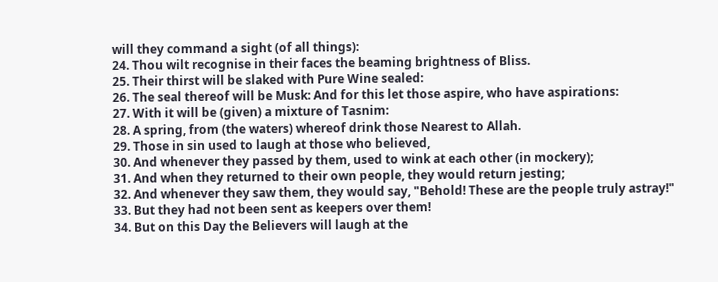will they command a sight (of all things):
24. Thou wilt recognise in their faces the beaming brightness of Bliss.
25. Their thirst will be slaked with Pure Wine sealed:
26. The seal thereof will be Musk: And for this let those aspire, who have aspirations:
27. With it will be (given) a mixture of Tasnim:
28. A spring, from (the waters) whereof drink those Nearest to Allah.
29. Those in sin used to laugh at those who believed,
30. And whenever they passed by them, used to wink at each other (in mockery);
31. And when they returned to their own people, they would return jesting;
32. And whenever they saw them, they would say, "Behold! These are the people truly astray!"
33. But they had not been sent as keepers over them!
34. But on this Day the Believers will laugh at the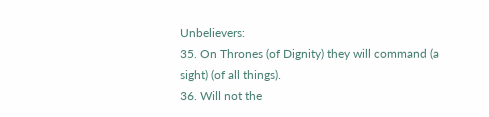Unbelievers:
35. On Thrones (of Dignity) they will command (a sight) (of all things).
36. Will not the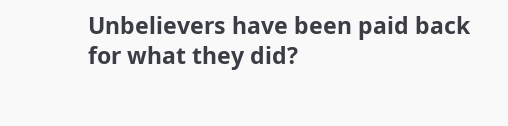Unbelievers have been paid back for what they did?